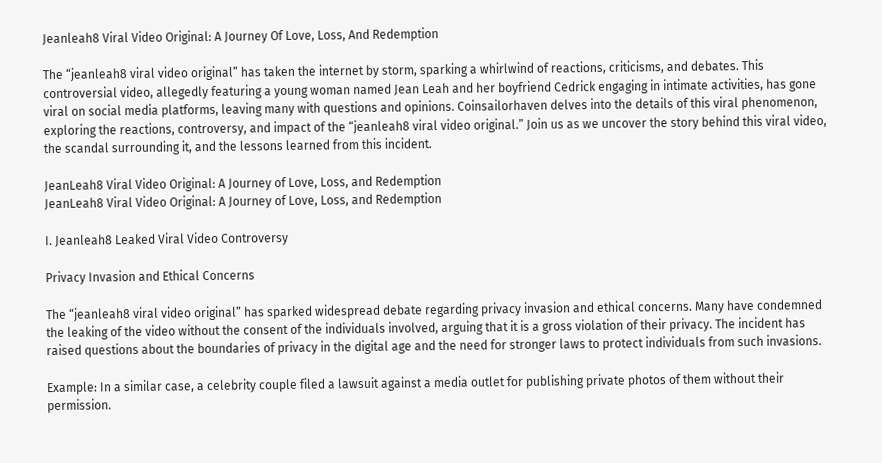Jeanleah8 Viral Video Original: A Journey Of Love, Loss, And Redemption

The “jeanleah8 viral video original” has taken the internet by storm, sparking a whirlwind of reactions, criticisms, and debates. This controversial video, allegedly featuring a young woman named Jean Leah and her boyfriend Cedrick engaging in intimate activities, has gone viral on social media platforms, leaving many with questions and opinions. Coinsailorhaven delves into the details of this viral phenomenon, exploring the reactions, controversy, and impact of the “jeanleah8 viral video original.” Join us as we uncover the story behind this viral video, the scandal surrounding it, and the lessons learned from this incident.

JeanLeah8 Viral Video Original: A Journey of Love, Loss, and Redemption
JeanLeah8 Viral Video Original: A Journey of Love, Loss, and Redemption

I. Jeanleah8 Leaked Viral Video Controversy

Privacy Invasion and Ethical Concerns

The “jeanleah8 viral video original” has sparked widespread debate regarding privacy invasion and ethical concerns. Many have condemned the leaking of the video without the consent of the individuals involved, arguing that it is a gross violation of their privacy. The incident has raised questions about the boundaries of privacy in the digital age and the need for stronger laws to protect individuals from such invasions.

Example: In a similar case, a celebrity couple filed a lawsuit against a media outlet for publishing private photos of them without their permission.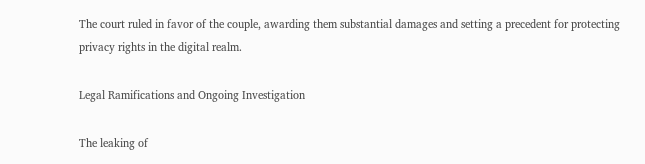The court ruled in favor of the couple, awarding them substantial damages and setting a precedent for protecting privacy rights in the digital realm.

Legal Ramifications and Ongoing Investigation

The leaking of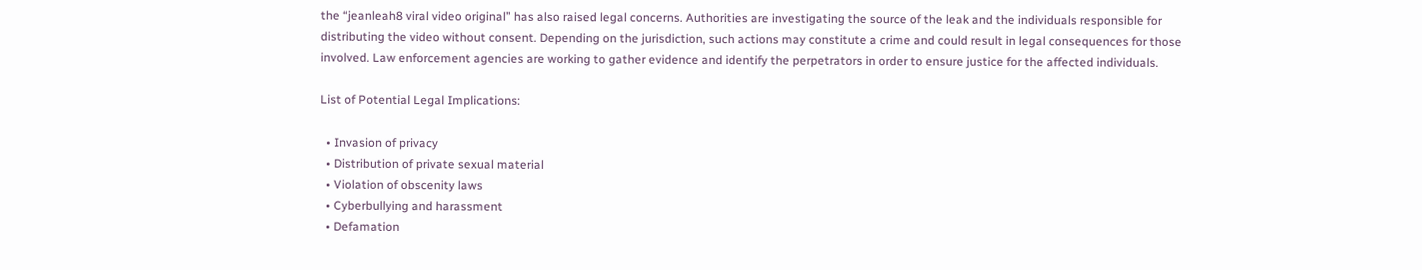the “jeanleah8 viral video original” has also raised legal concerns. Authorities are investigating the source of the leak and the individuals responsible for distributing the video without consent. Depending on the jurisdiction, such actions may constitute a crime and could result in legal consequences for those involved. Law enforcement agencies are working to gather evidence and identify the perpetrators in order to ensure justice for the affected individuals.

List of Potential Legal Implications:

  • Invasion of privacy
  • Distribution of private sexual material
  • Violation of obscenity laws
  • Cyberbullying and harassment
  • Defamation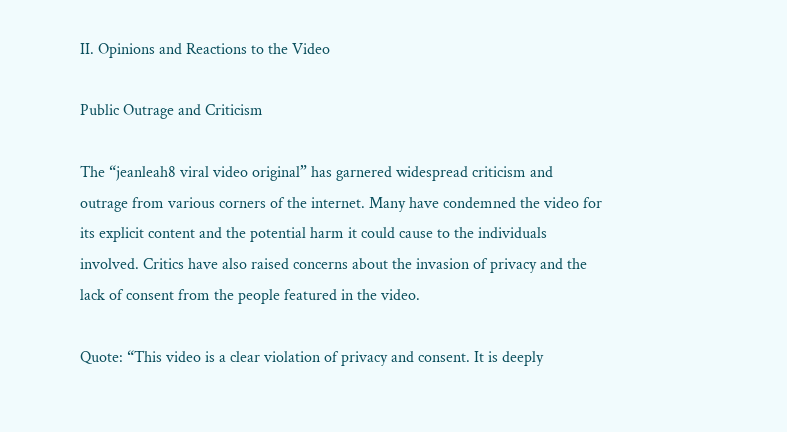II. Opinions and Reactions to the Video

Public Outrage and Criticism

The “jeanleah8 viral video original” has garnered widespread criticism and outrage from various corners of the internet. Many have condemned the video for its explicit content and the potential harm it could cause to the individuals involved. Critics have also raised concerns about the invasion of privacy and the lack of consent from the people featured in the video.

Quote: “This video is a clear violation of privacy and consent. It is deeply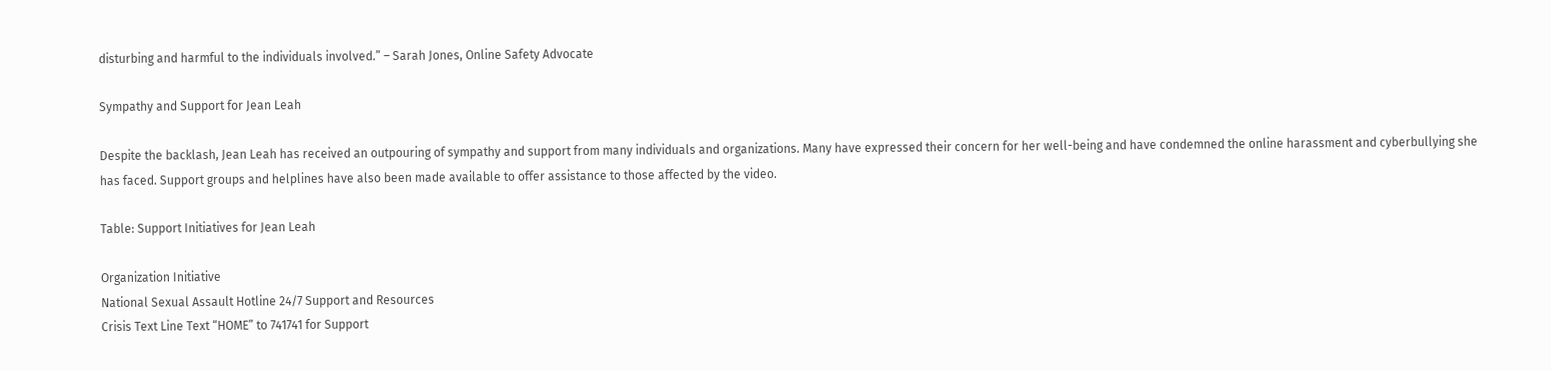disturbing and harmful to the individuals involved.” – Sarah Jones, Online Safety Advocate

Sympathy and Support for Jean Leah

Despite the backlash, Jean Leah has received an outpouring of sympathy and support from many individuals and organizations. Many have expressed their concern for her well-being and have condemned the online harassment and cyberbullying she has faced. Support groups and helplines have also been made available to offer assistance to those affected by the video.

Table: Support Initiatives for Jean Leah

Organization Initiative
National Sexual Assault Hotline 24/7 Support and Resources
Crisis Text Line Text “HOME” to 741741 for Support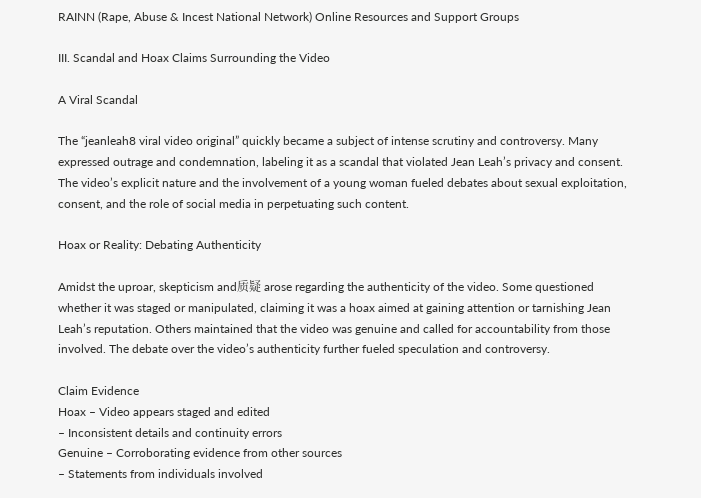RAINN (Rape, Abuse & Incest National Network) Online Resources and Support Groups

III. Scandal and Hoax Claims Surrounding the Video

A Viral Scandal

The “jeanleah8 viral video original” quickly became a subject of intense scrutiny and controversy. Many expressed outrage and condemnation, labeling it as a scandal that violated Jean Leah’s privacy and consent. The video’s explicit nature and the involvement of a young woman fueled debates about sexual exploitation, consent, and the role of social media in perpetuating such content.

Hoax or Reality: Debating Authenticity

Amidst the uproar, skepticism and质疑 arose regarding the authenticity of the video. Some questioned whether it was staged or manipulated, claiming it was a hoax aimed at gaining attention or tarnishing Jean Leah’s reputation. Others maintained that the video was genuine and called for accountability from those involved. The debate over the video’s authenticity further fueled speculation and controversy.

Claim Evidence
Hoax – Video appears staged and edited
– Inconsistent details and continuity errors
Genuine – Corroborating evidence from other sources
– Statements from individuals involved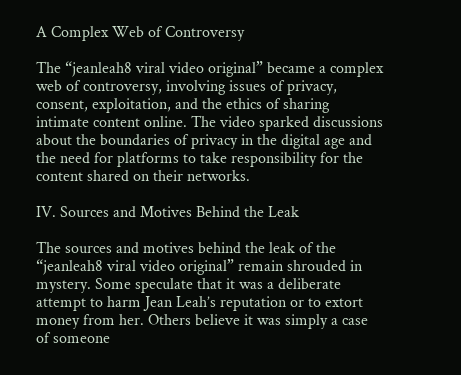A Complex Web of Controversy

The “jeanleah8 viral video original” became a complex web of controversy, involving issues of privacy, consent, exploitation, and the ethics of sharing intimate content online. The video sparked discussions about the boundaries of privacy in the digital age and the need for platforms to take responsibility for the content shared on their networks.

IV. Sources and Motives Behind the Leak

The sources and motives behind the leak of the “jeanleah8 viral video original” remain shrouded in mystery. Some speculate that it was a deliberate attempt to harm Jean Leah’s reputation or to extort money from her. Others believe it was simply a case of someone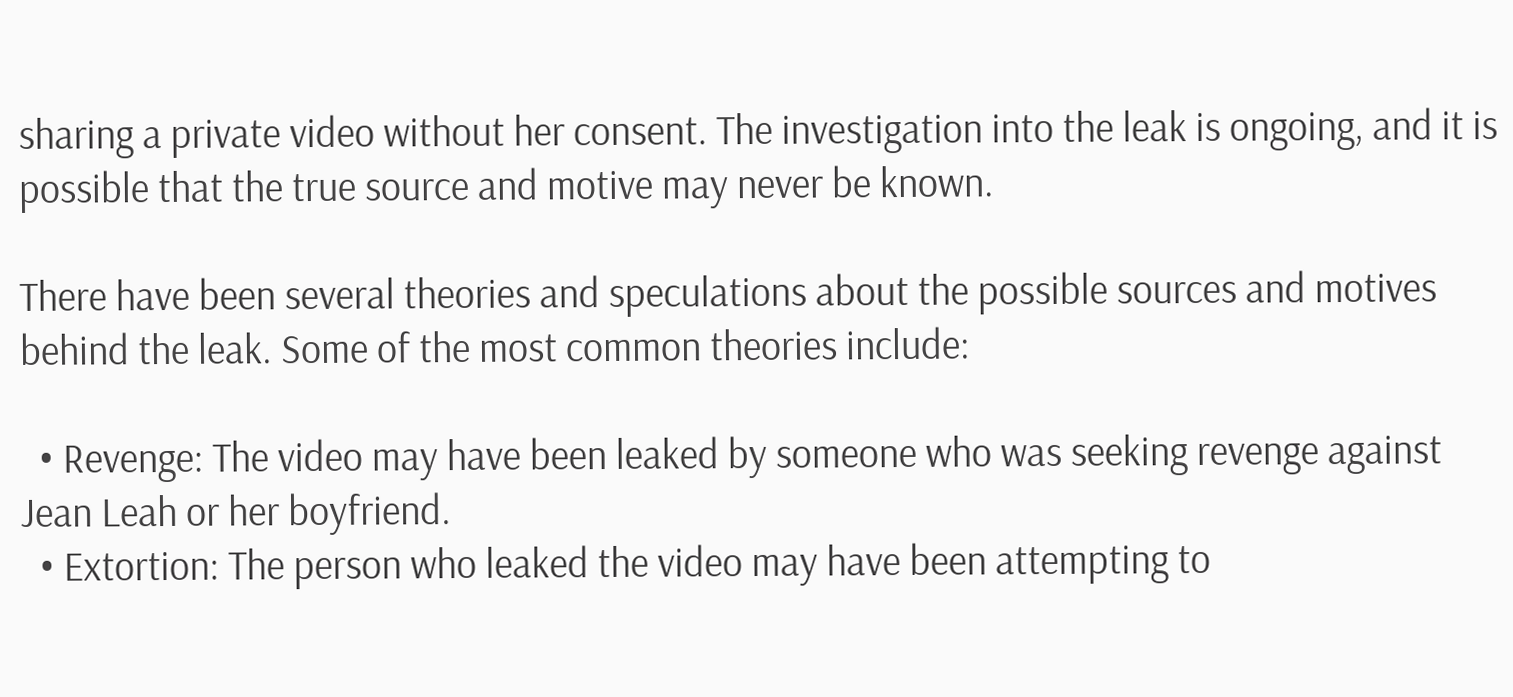sharing a private video without her consent. The investigation into the leak is ongoing, and it is possible that the true source and motive may never be known.

There have been several theories and speculations about the possible sources and motives behind the leak. Some of the most common theories include:

  • Revenge: The video may have been leaked by someone who was seeking revenge against Jean Leah or her boyfriend.
  • Extortion: The person who leaked the video may have been attempting to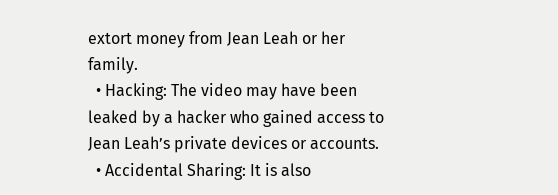extort money from Jean Leah or her family.
  • Hacking: The video may have been leaked by a hacker who gained access to Jean Leah’s private devices or accounts.
  • Accidental Sharing: It is also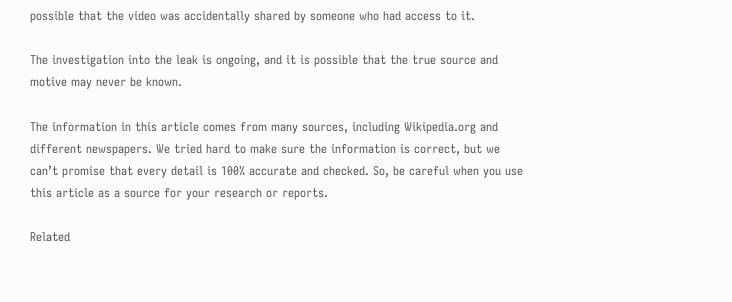possible that the video was accidentally shared by someone who had access to it.

The investigation into the leak is ongoing, and it is possible that the true source and motive may never be known.

The information in this article comes from many sources, including Wikipedia.org and different newspapers. We tried hard to make sure the information is correct, but we can’t promise that every detail is 100% accurate and checked. So, be careful when you use this article as a source for your research or reports.

Related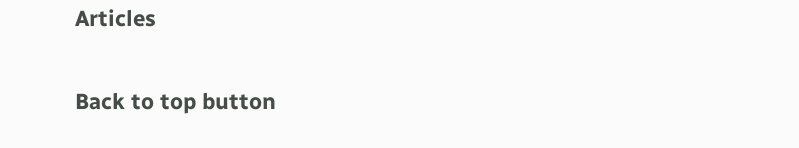Articles

Back to top button